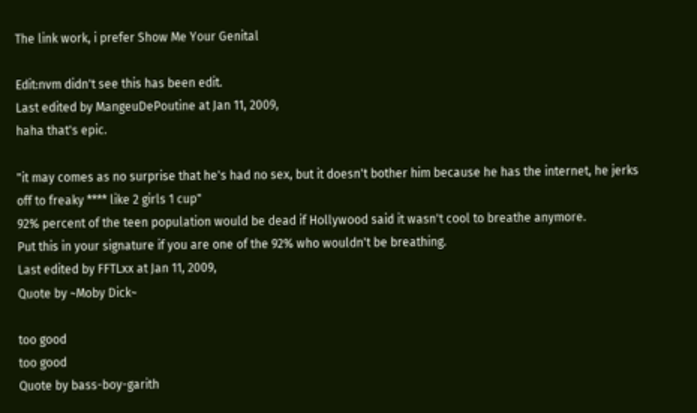The link work, i prefer Show Me Your Genital

Edit:nvm didn't see this has been edit.
Last edited by MangeuDePoutine at Jan 11, 2009,
haha that's epic.

"it may comes as no surprise that he's had no sex, but it doesn't bother him because he has the internet, he jerks off to freaky **** like 2 girls 1 cup"
92% percent of the teen population would be dead if Hollywood said it wasn't cool to breathe anymore.
Put this in your signature if you are one of the 92% who wouldn't be breathing.
Last edited by FFTLxx at Jan 11, 2009,
Quote by ~Moby Dick~

too good
too good
Quote by bass-boy-garith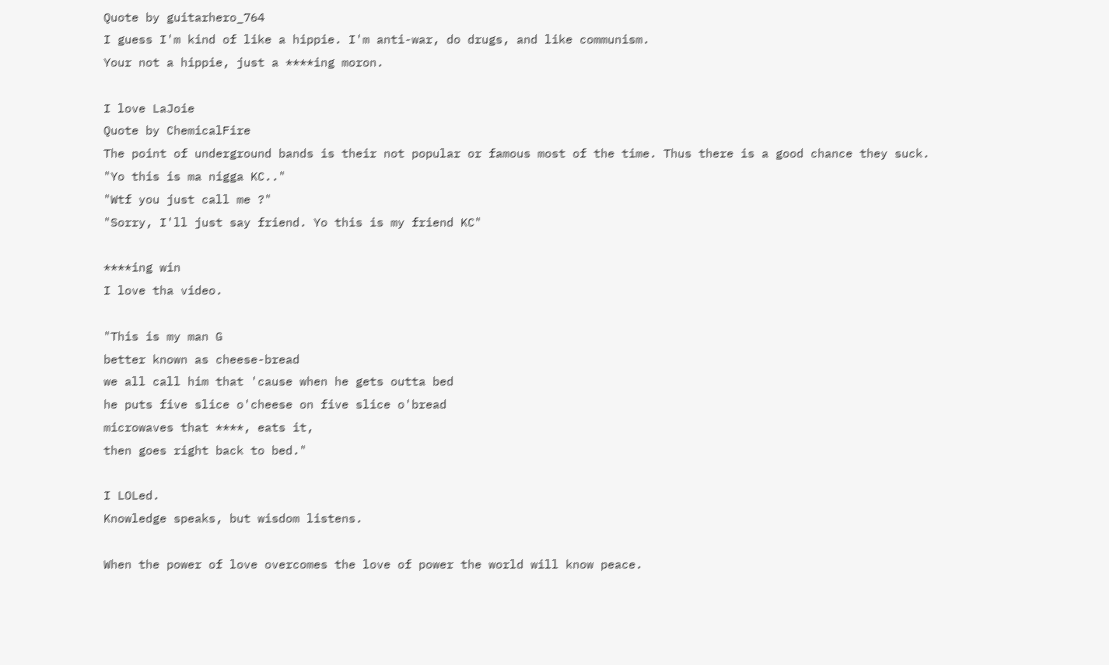Quote by guitarhero_764
I guess I'm kind of like a hippie. I'm anti-war, do drugs, and like communism.
Your not a hippie, just a ****ing moron.

I love LaJoie
Quote by ChemicalFire
The point of underground bands is their not popular or famous most of the time. Thus there is a good chance they suck.
"Yo this is ma nigga KC.."
"Wtf you just call me ?"
"Sorry, I'll just say friend. Yo this is my friend KC"

****ing win
I love tha video.

"This is my man G
better known as cheese-bread
we all call him that 'cause when he gets outta bed
he puts five slice o'cheese on five slice o'bread
microwaves that ****, eats it,
then goes right back to bed."

I LOLed.
Knowledge speaks, but wisdom listens.

When the power of love overcomes the love of power the world will know peace.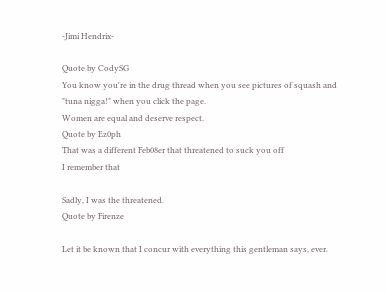-Jimi Hendrix-

Quote by CodySG
You know you're in the drug thread when you see pictures of squash and "tuna nigga!" when you click the page.
Women are equal and deserve respect.
Quote by Ez0ph
That was a different Feb08er that threatened to suck you off
I remember that

Sadly, I was the threatened.
Quote by Firenze

Let it be known that I concur with everything this gentleman says, ever.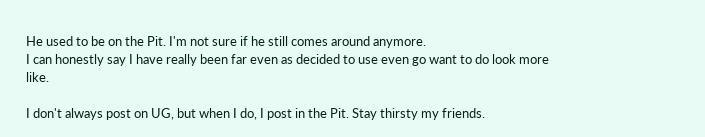He used to be on the Pit. I'm not sure if he still comes around anymore.
I can honestly say I have really been far even as decided to use even go want to do look more like.

I don't always post on UG, but when I do, I post in the Pit. Stay thirsty my friends.